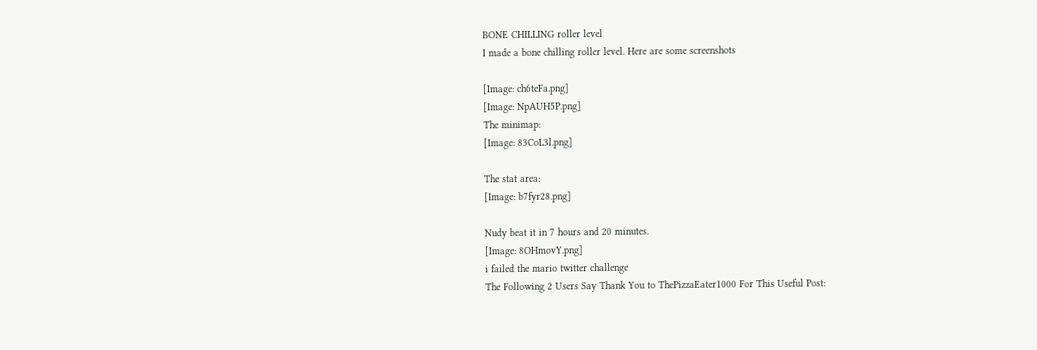BONE CHILLING roller level
I made a bone chilling roller level. Here are some screenshots

[Image: ch6teFa.png]
[Image: NpAUH5P.png]
The minimap:
[Image: 83CoL3l.png]

The stat area:
[Image: b7fyr28.png]

Nudy beat it in 7 hours and 20 minutes.
[Image: 8OHmovY.png]
i failed the mario twitter challenge
The Following 2 Users Say Thank You to ThePizzaEater1000 For This Useful Post: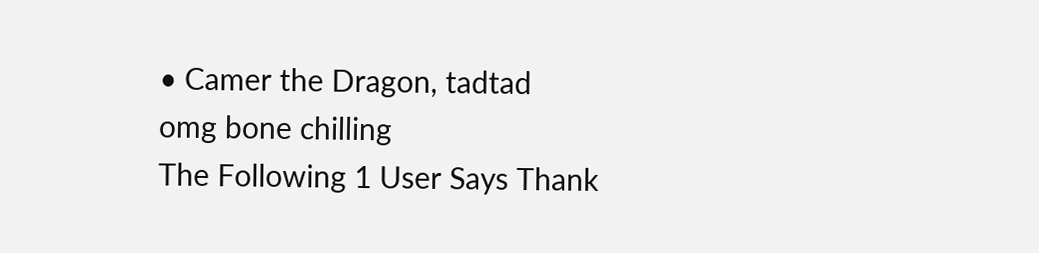• Camer the Dragon, tadtad
omg bone chilling
The Following 1 User Says Thank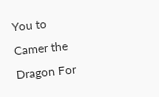You to Camer the Dragon For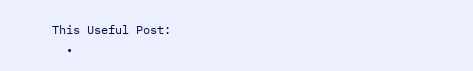This Useful Post:
  •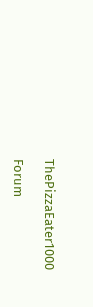ThePizzaEater1000

Forum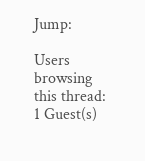Jump:

Users browsing this thread: 1 Guest(s)